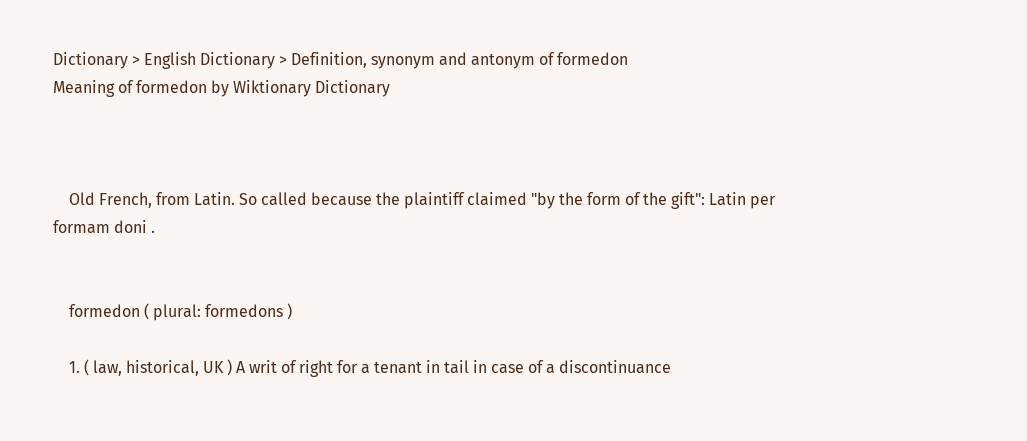Dictionary > English Dictionary > Definition, synonym and antonym of formedon
Meaning of formedon by Wiktionary Dictionary



    Old French, from Latin. So called because the plaintiff claimed "by the form of the gift": Latin per formam doni .


    formedon ( plural: formedons )

    1. ( law, historical, UK ) A writ of right for a tenant in tail in case of a discontinuance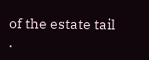of the estate tail .